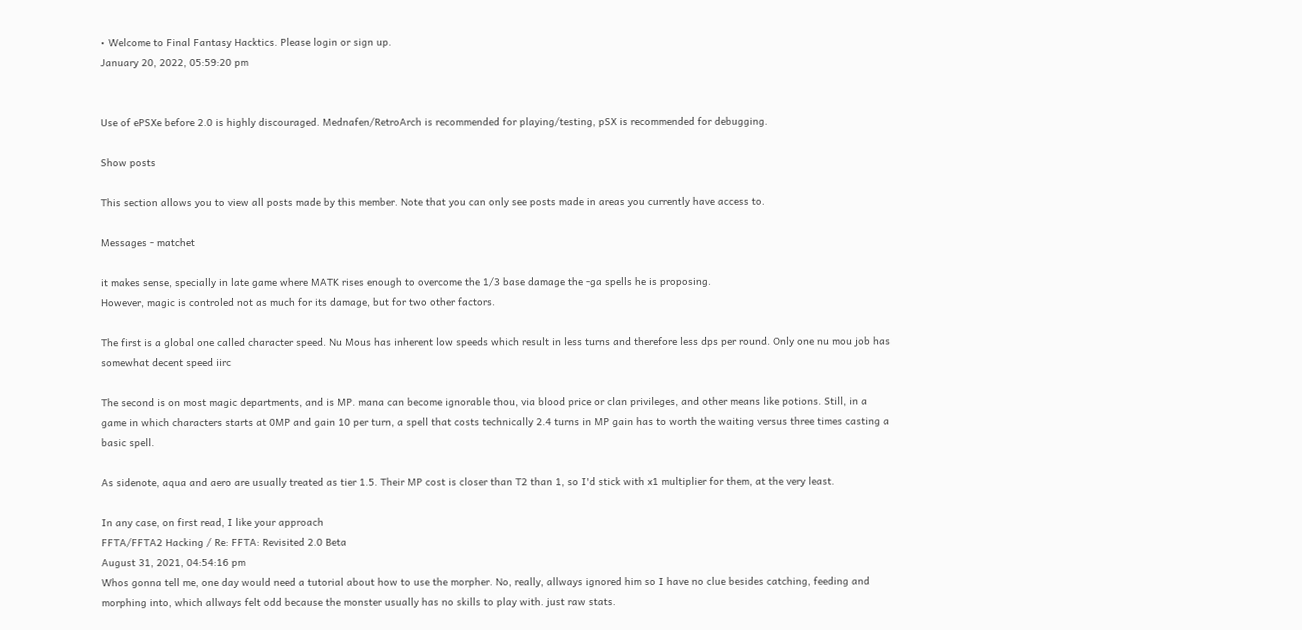• Welcome to Final Fantasy Hacktics. Please login or sign up.
January 20, 2022, 05:59:20 pm


Use of ePSXe before 2.0 is highly discouraged. Mednafen/RetroArch is recommended for playing/testing, pSX is recommended for debugging.

Show posts

This section allows you to view all posts made by this member. Note that you can only see posts made in areas you currently have access to.

Messages - matchet

it makes sense, specially in late game where MATK rises enough to overcome the 1/3 base damage the -ga spells he is proposing.
However, magic is controled not as much for its damage, but for two other factors.

The first is a global one called character speed. Nu Mous has inherent low speeds which result in less turns and therefore less dps per round. Only one nu mou job has somewhat decent speed iirc

The second is on most magic departments, and is MP. mana can become ignorable thou, via blood price or clan privileges, and other means like potions. Still, in a game in which characters starts at 0MP and gain 10 per turn, a spell that costs technically 2.4 turns in MP gain has to worth the waiting versus three times casting a basic spell.

As sidenote, aqua and aero are usually treated as tier 1.5. Their MP cost is closer than T2 than 1, so I'd stick with x1 multiplier for them, at the very least.

In any case, on first read, I like your approach
FFTA/FFTA2 Hacking / Re: FFTA: Revisited 2.0 Beta
August 31, 2021, 04:54:16 pm
Whos gonna tell me, one day would need a tutorial about how to use the morpher. No, really, allways ignored him so I have no clue besides catching, feeding and morphing into, which allways felt odd because the monster usually has no skills to play with. just raw stats.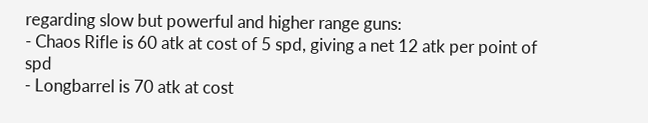regarding slow but powerful and higher range guns:
- Chaos Rifle is 60 atk at cost of 5 spd, giving a net 12 atk per point of spd
- Longbarrel is 70 atk at cost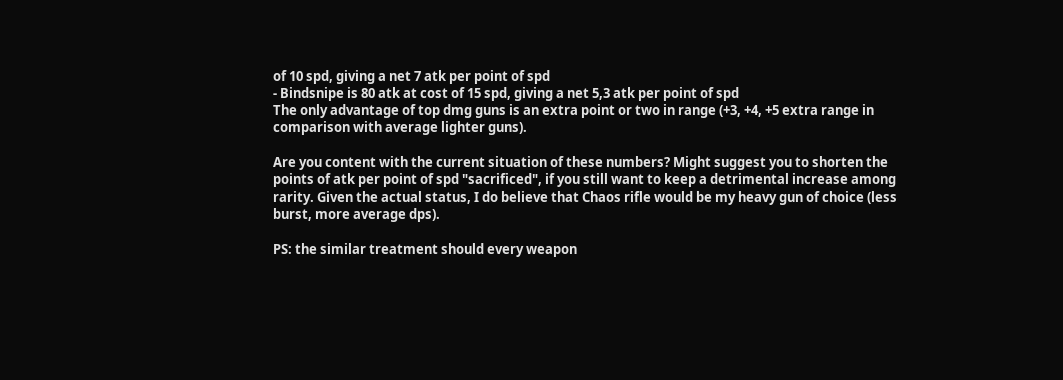of 10 spd, giving a net 7 atk per point of spd
- Bindsnipe is 80 atk at cost of 15 spd, giving a net 5,3 atk per point of spd
The only advantage of top dmg guns is an extra point or two in range (+3, +4, +5 extra range in comparison with average lighter guns).

Are you content with the current situation of these numbers? Might suggest you to shorten the points of atk per point of spd "sacrificed", if you still want to keep a detrimental increase among rarity. Given the actual status, I do believe that Chaos rifle would be my heavy gun of choice (less burst, more average dps).

PS: the similar treatment should every weapon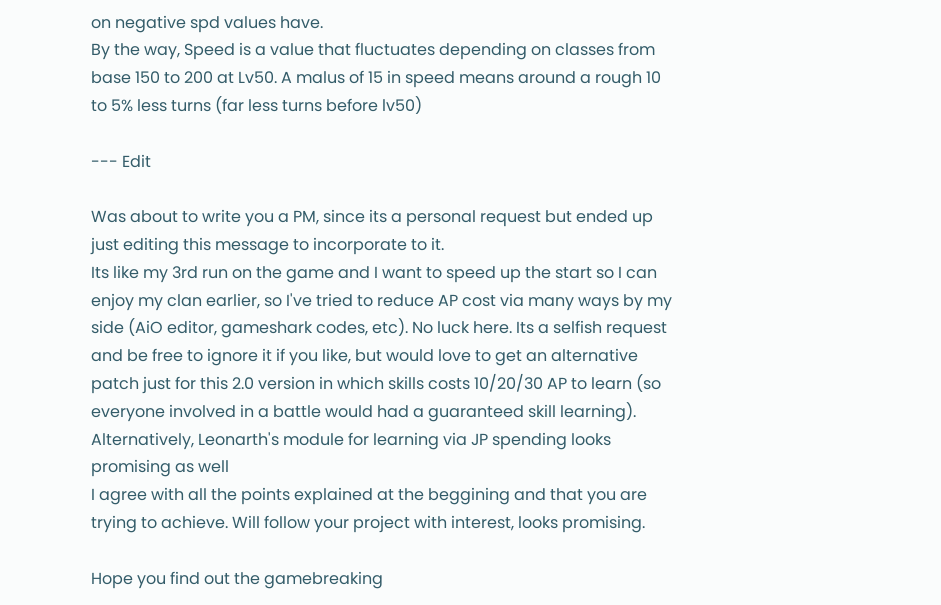on negative spd values have.
By the way, Speed is a value that fluctuates depending on classes from base 150 to 200 at Lv50. A malus of 15 in speed means around a rough 10 to 5% less turns (far less turns before lv50)

--- Edit

Was about to write you a PM, since its a personal request but ended up just editing this message to incorporate to it.
Its like my 3rd run on the game and I want to speed up the start so I can enjoy my clan earlier, so I've tried to reduce AP cost via many ways by my side (AiO editor, gameshark codes, etc). No luck here. Its a selfish request and be free to ignore it if you like, but would love to get an alternative patch just for this 2.0 version in which skills costs 10/20/30 AP to learn (so everyone involved in a battle would had a guaranteed skill learning). Alternatively, Leonarth's module for learning via JP spending looks promising as well
I agree with all the points explained at the beggining and that you are trying to achieve. Will follow your project with interest, looks promising.

Hope you find out the gamebreaking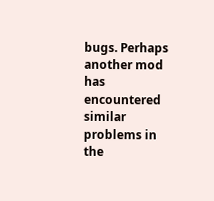bugs. Perhaps another mod has encountered similar problems in the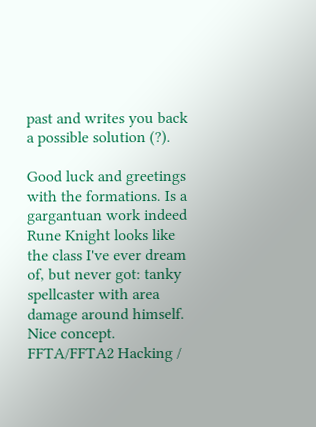past and writes you back a possible solution (?).

Good luck and greetings with the formations. Is a gargantuan work indeed
Rune Knight looks like the class I've ever dream of, but never got: tanky spellcaster with area damage around himself. Nice concept.
FFTA/FFTA2 Hacking /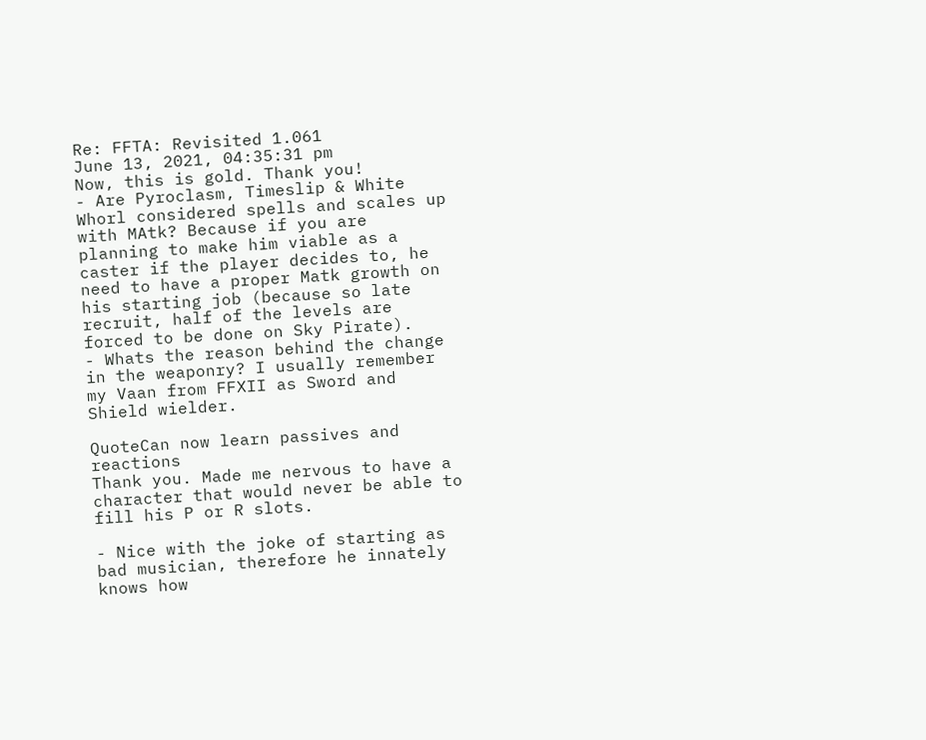Re: FFTA: Revisited 1.061
June 13, 2021, 04:35:31 pm
Now, this is gold. Thank you!
- Are Pyroclasm, Timeslip & White Whorl considered spells and scales up with MAtk? Because if you are planning to make him viable as a caster if the player decides to, he need to have a proper Matk growth on his starting job (because so late recruit, half of the levels are forced to be done on Sky Pirate).
- Whats the reason behind the change in the weaponry? I usually remember my Vaan from FFXII as Sword and Shield wielder.

QuoteCan now learn passives and reactions
Thank you. Made me nervous to have a character that would never be able to fill his P or R slots.

- Nice with the joke of starting as bad musician, therefore he innately knows how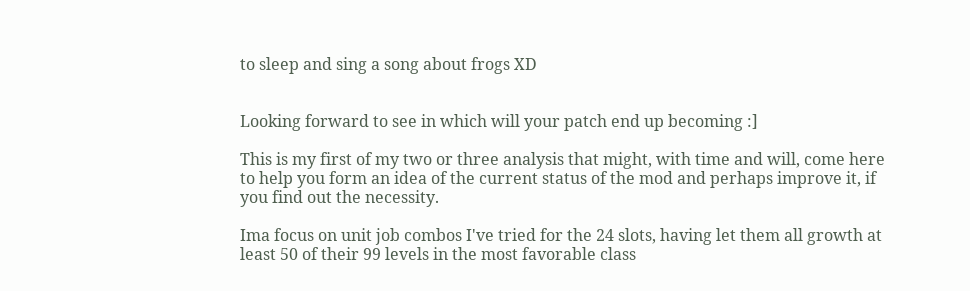to sleep and sing a song about frogs XD


Looking forward to see in which will your patch end up becoming :]

This is my first of my two or three analysis that might, with time and will, come here to help you form an idea of the current status of the mod and perhaps improve it, if you find out the necessity.

Ima focus on unit job combos I've tried for the 24 slots, having let them all growth at least 50 of their 99 levels in the most favorable class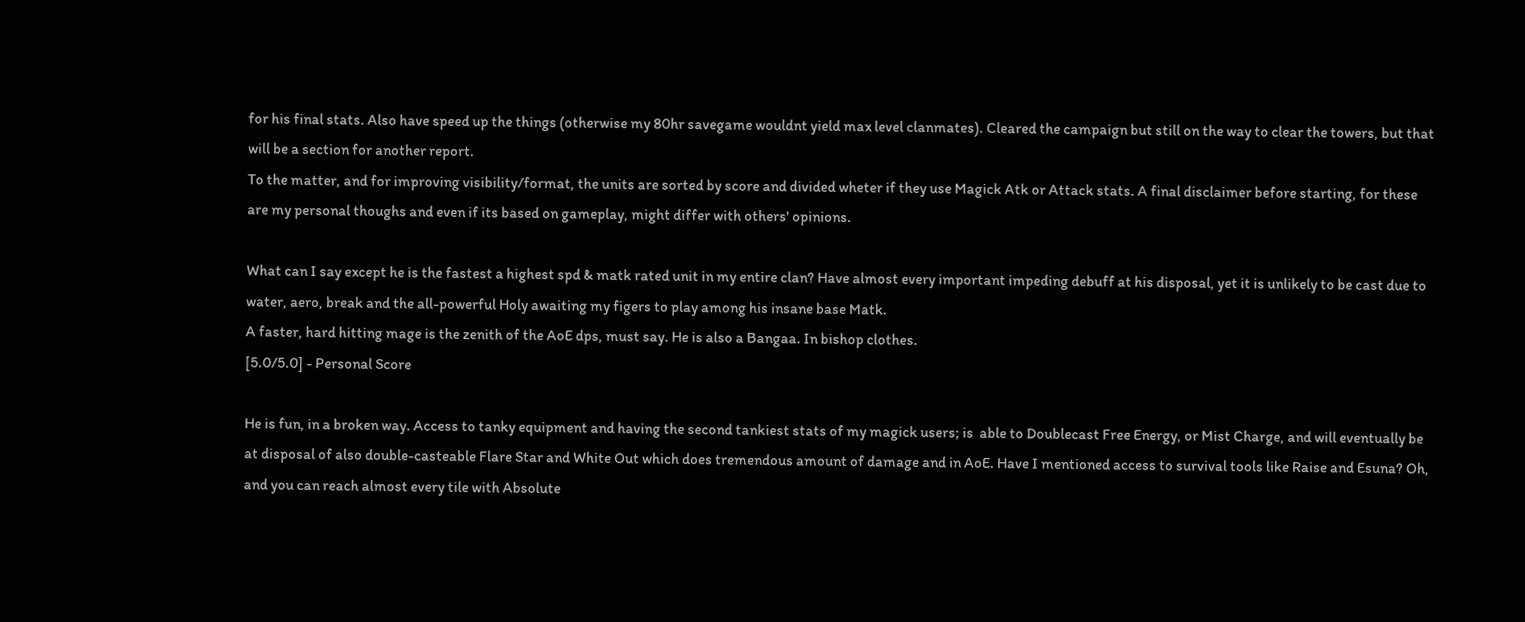for his final stats. Also have speed up the things (otherwise my 80hr savegame wouldnt yield max level clanmates). Cleared the campaign but still on the way to clear the towers, but that will be a section for another report.
To the matter, and for improving visibility/format, the units are sorted by score and divided wheter if they use Magick Atk or Attack stats. A final disclaimer before starting, for these are my personal thoughs and even if its based on gameplay, might differ with others' opinions.

What can I say except he is the fastest a highest spd & matk rated unit in my entire clan? Have almost every important impeding debuff at his disposal, yet it is unlikely to be cast due to water, aero, break and the all-powerful Holy awaiting my figers to play among his insane base Matk.
A faster, hard hitting mage is the zenith of the AoE dps, must say. He is also a Bangaa. In bishop clothes.
[5.0/5.0] - Personal Score

He is fun, in a broken way. Access to tanky equipment and having the second tankiest stats of my magick users; is  able to Doublecast Free Energy, or Mist Charge, and will eventually be at disposal of also double-casteable Flare Star and White Out which does tremendous amount of damage and in AoE. Have I mentioned access to survival tools like Raise and Esuna? Oh, and you can reach almost every tile with Absolute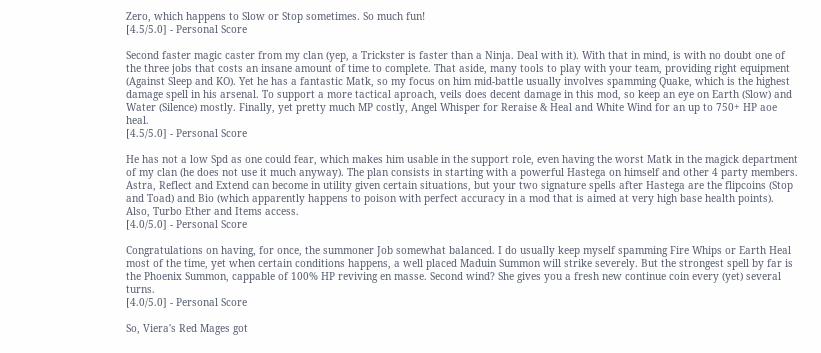Zero, which happens to Slow or Stop sometimes. So much fun!
[4.5/5.0] - Personal Score

Second faster magic caster from my clan (yep, a Trickster is faster than a Ninja. Deal with it). With that in mind, is with no doubt one of the three jobs that costs an insane amount of time to complete. That aside, many tools to play with your team, providing right equipment (Against Sleep and KO). Yet he has a fantastic Matk, so my focus on him mid-battle usually involves spamming Quake, which is the highest damage spell in his arsenal. To support a more tactical aproach, veils does decent damage in this mod, so keep an eye on Earth (Slow) and Water (Silence) mostly. Finally, yet pretty much MP costly, Angel Whisper for Reraise & Heal and White Wind for an up to 750+ HP aoe heal.
[4.5/5.0] - Personal Score

He has not a low Spd as one could fear, which makes him usable in the support role, even having the worst Matk in the magick department of my clan (he does not use it much anyway). The plan consists in starting with a powerful Hastega on himself and other 4 party members. Astra, Reflect and Extend can become in utility given certain situations, but your two signature spells after Hastega are the flipcoins (Stop and Toad) and Bio (which apparently happens to poison with perfect accuracy in a mod that is aimed at very high base health points). Also, Turbo Ether and Items access.
[4.0/5.0] - Personal Score

Congratulations on having, for once, the summoner Job somewhat balanced. I do usually keep myself spamming Fire Whips or Earth Heal most of the time, yet when certain conditions happens, a well placed Maduin Summon will strike severely. But the strongest spell by far is the Phoenix Summon, cappable of 100% HP reviving en masse. Second wind? She gives you a fresh new continue coin every (yet) several turns.
[4.0/5.0] - Personal Score

So, Viera's Red Mages got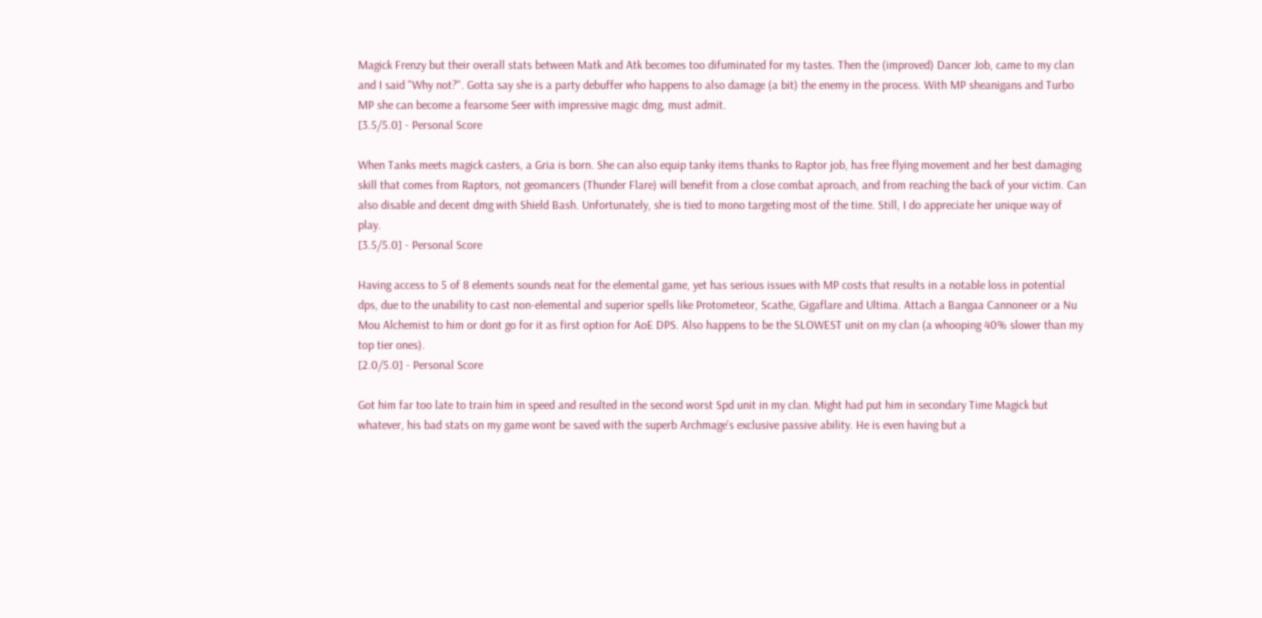Magick Frenzy but their overall stats between Matk and Atk becomes too difuminated for my tastes. Then the (improved) Dancer Job, came to my clan and I said "Why not?". Gotta say she is a party debuffer who happens to also damage (a bit) the enemy in the process. With MP sheanigans and Turbo MP she can become a fearsome Seer with impressive magic dmg, must admit.
[3.5/5.0] - Personal Score

When Tanks meets magick casters, a Gria is born. She can also equip tanky items thanks to Raptor job, has free flying movement and her best damaging skill that comes from Raptors, not geomancers (Thunder Flare) will benefit from a close combat aproach, and from reaching the back of your victim. Can also disable and decent dmg with Shield Bash. Unfortunately, she is tied to mono targeting most of the time. Still, I do appreciate her unique way of play.
[3.5/5.0] - Personal Score

Having access to 5 of 8 elements sounds neat for the elemental game, yet has serious issues with MP costs that results in a notable loss in potential dps, due to the unability to cast non-elemental and superior spells like Protometeor, Scathe, Gigaflare and Ultima. Attach a Bangaa Cannoneer or a Nu Mou Alchemist to him or dont go for it as first option for AoE DPS. Also happens to be the SLOWEST unit on my clan (a whooping 40% slower than my top tier ones).
[2.0/5.0] - Personal Score

Got him far too late to train him in speed and resulted in the second worst Spd unit in my clan. Might had put him in secondary Time Magick but whatever, his bad stats on my game wont be saved with the superb Archmage's exclusive passive ability. He is even having but a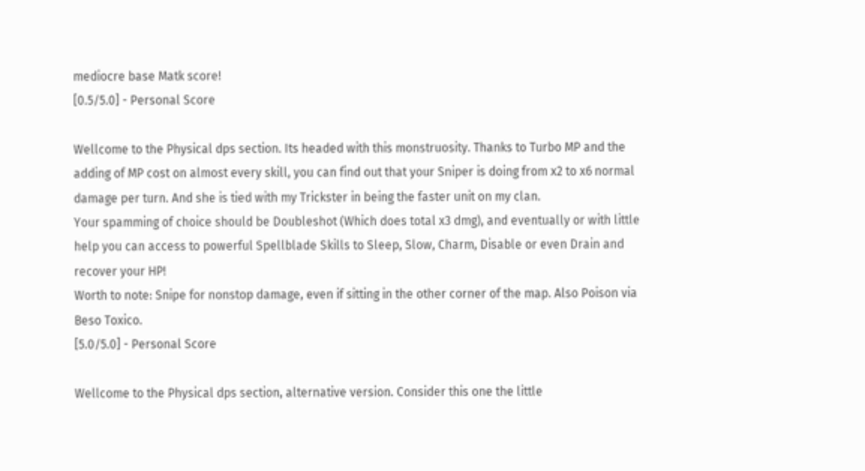mediocre base Matk score!
[0.5/5.0] - Personal Score

Wellcome to the Physical dps section. Its headed with this monstruosity. Thanks to Turbo MP and the adding of MP cost on almost every skill, you can find out that your Sniper is doing from x2 to x6 normal damage per turn. And she is tied with my Trickster in being the faster unit on my clan.
Your spamming of choice should be Doubleshot (Which does total x3 dmg), and eventually or with little help you can access to powerful Spellblade Skills to Sleep, Slow, Charm, Disable or even Drain and recover your HP!
Worth to note: Snipe for nonstop damage, even if sitting in the other corner of the map. Also Poison via Beso Toxico.
[5.0/5.0] - Personal Score

Wellcome to the Physical dps section, alternative version. Consider this one the little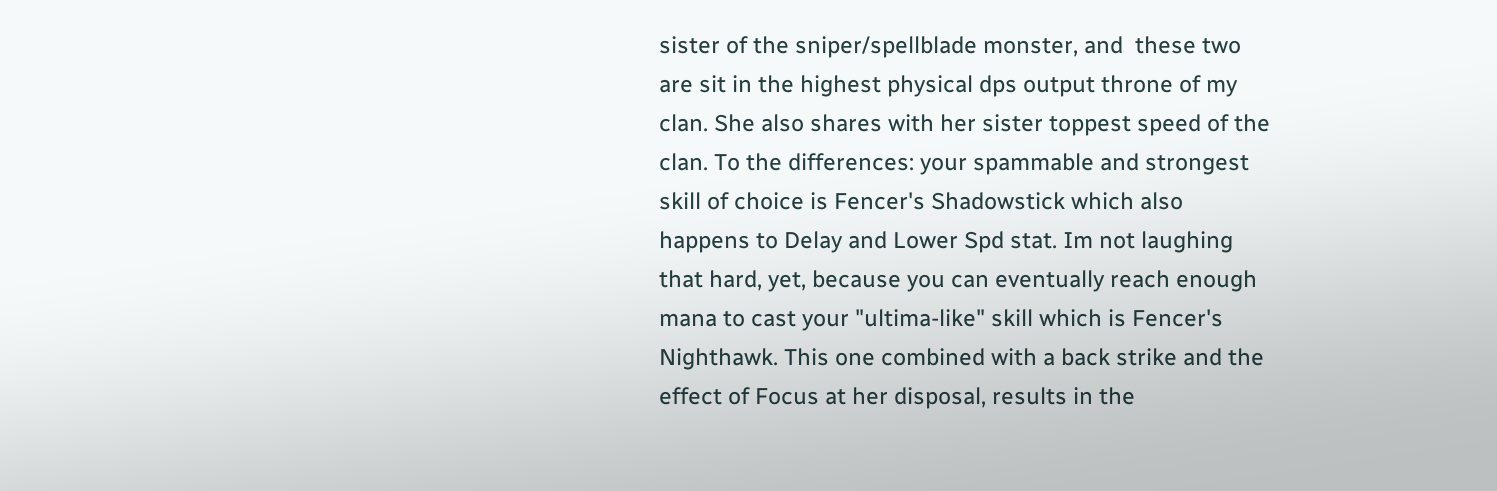sister of the sniper/spellblade monster, and  these two are sit in the highest physical dps output throne of my clan. She also shares with her sister toppest speed of the clan. To the differences: your spammable and strongest skill of choice is Fencer's Shadowstick which also happens to Delay and Lower Spd stat. Im not laughing that hard, yet, because you can eventually reach enough mana to cast your "ultima-like" skill which is Fencer's Nighthawk. This one combined with a back strike and the effect of Focus at her disposal, results in the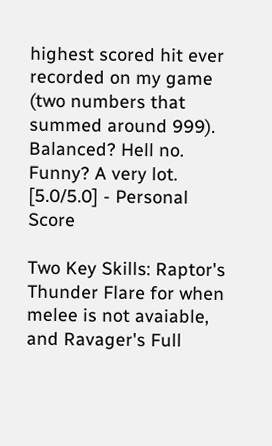highest scored hit ever recorded on my game (two numbers that summed around 999). Balanced? Hell no. Funny? A very lot.
[5.0/5.0] - Personal Score

Two Key Skills: Raptor's Thunder Flare for when melee is not avaiable, and Ravager's Full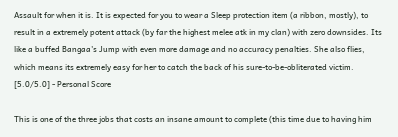Assault for when it is. It is expected for you to wear a Sleep protection item (a ribbon, mostly), to result in a extremely potent attack (by far the highest melee atk in my clan) with zero downsides. Its like a buffed Bangaa's Jump with even more damage and no accuracy penalties. She also flies, which means its extremely easy for her to catch the back of his sure-to-be-obliterated victim.
[5.0/5.0] - Personal Score

This is one of the three jobs that costs an insane amount to complete (this time due to having him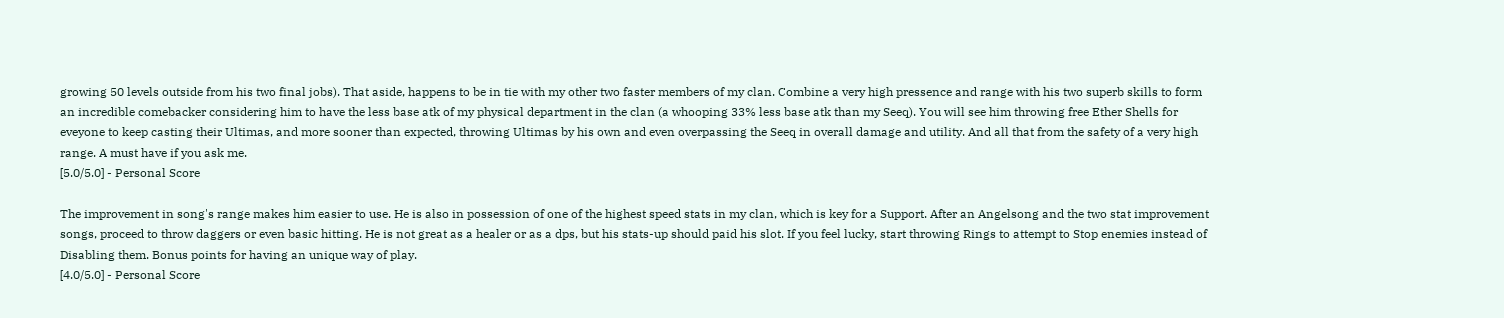growing 50 levels outside from his two final jobs). That aside, happens to be in tie with my other two faster members of my clan. Combine a very high pressence and range with his two superb skills to form an incredible comebacker considering him to have the less base atk of my physical department in the clan (a whooping 33% less base atk than my Seeq). You will see him throwing free Ether Shells for eveyone to keep casting their Ultimas, and more sooner than expected, throwing Ultimas by his own and even overpassing the Seeq in overall damage and utility. And all that from the safety of a very high range. A must have if you ask me.
[5.0/5.0] - Personal Score

The improvement in song's range makes him easier to use. He is also in possession of one of the highest speed stats in my clan, which is key for a Support. After an Angelsong and the two stat improvement songs, proceed to throw daggers or even basic hitting. He is not great as a healer or as a dps, but his stats-up should paid his slot. If you feel lucky, start throwing Rings to attempt to Stop enemies instead of Disabling them. Bonus points for having an unique way of play.
[4.0/5.0] - Personal Score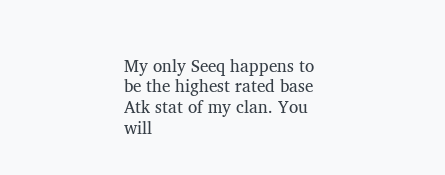My only Seeq happens to be the highest rated base Atk stat of my clan. You will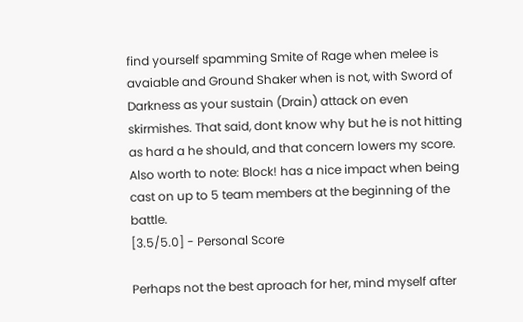find yourself spamming Smite of Rage when melee is avaiable and Ground Shaker when is not, with Sword of Darkness as your sustain (Drain) attack on even skirmishes. That said, dont know why but he is not hitting as hard a he should, and that concern lowers my score. Also worth to note: Block! has a nice impact when being cast on up to 5 team members at the beginning of the battle.
[3.5/5.0] - Personal Score

Perhaps not the best aproach for her, mind myself after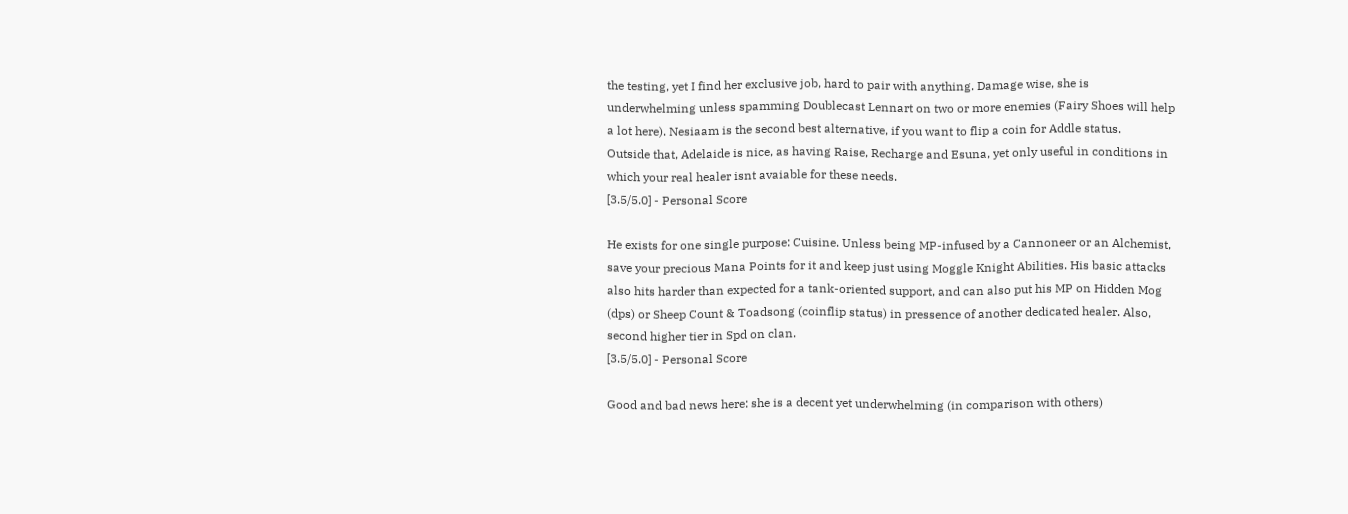the testing, yet I find her exclusive job, hard to pair with anything. Damage wise, she is underwhelming unless spamming Doublecast Lennart on two or more enemies (Fairy Shoes will help a lot here). Nesiaam is the second best alternative, if you want to flip a coin for Addle status.
Outside that, Adelaide is nice, as having Raise, Recharge and Esuna, yet only useful in conditions in which your real healer isnt avaiable for these needs.
[3.5/5.0] - Personal Score

He exists for one single purpose: Cuisine. Unless being MP-infused by a Cannoneer or an Alchemist, save your precious Mana Points for it and keep just using Moggle Knight Abilities. His basic attacks also hits harder than expected for a tank-oriented support, and can also put his MP on Hidden Mog (dps) or Sheep Count & Toadsong (coinflip status) in pressence of another dedicated healer. Also, second higher tier in Spd on clan.
[3.5/5.0] - Personal Score

Good and bad news here: she is a decent yet underwhelming (in comparison with others)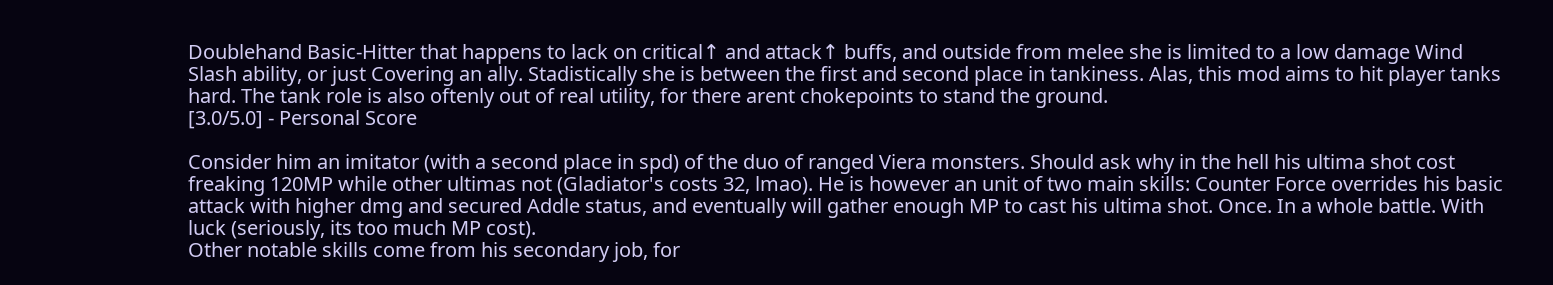Doublehand Basic-Hitter that happens to lack on critical↑ and attack↑ buffs, and outside from melee she is limited to a low damage Wind Slash ability, or just Covering an ally. Stadistically she is between the first and second place in tankiness. Alas, this mod aims to hit player tanks hard. The tank role is also oftenly out of real utility, for there arent chokepoints to stand the ground.
[3.0/5.0] - Personal Score

Consider him an imitator (with a second place in spd) of the duo of ranged Viera monsters. Should ask why in the hell his ultima shot cost freaking 120MP while other ultimas not (Gladiator's costs 32, lmao). He is however an unit of two main skills: Counter Force overrides his basic attack with higher dmg and secured Addle status, and eventually will gather enough MP to cast his ultima shot. Once. In a whole battle. With luck (seriously, its too much MP cost).
Other notable skills come from his secondary job, for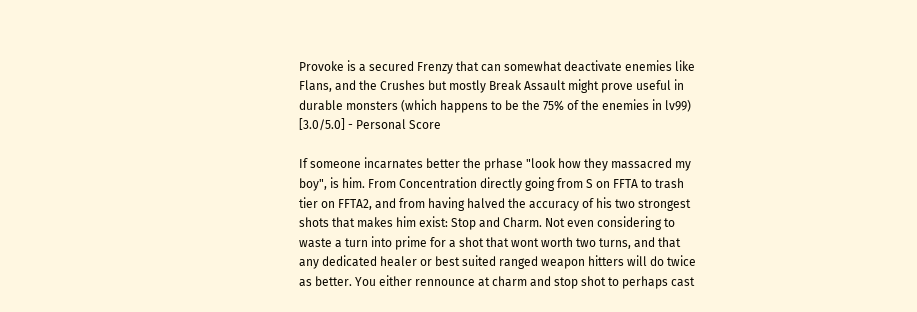Provoke is a secured Frenzy that can somewhat deactivate enemies like Flans, and the Crushes but mostly Break Assault might prove useful in durable monsters (which happens to be the 75% of the enemies in lv99)
[3.0/5.0] - Personal Score

If someone incarnates better the prhase "look how they massacred my boy", is him. From Concentration directly going from S on FFTA to trash tier on FFTA2, and from having halved the accuracy of his two strongest shots that makes him exist: Stop and Charm. Not even considering to waste a turn into prime for a shot that wont worth two turns, and that any dedicated healer or best suited ranged weapon hitters will do twice as better. You either rennounce at charm and stop shot to perhaps cast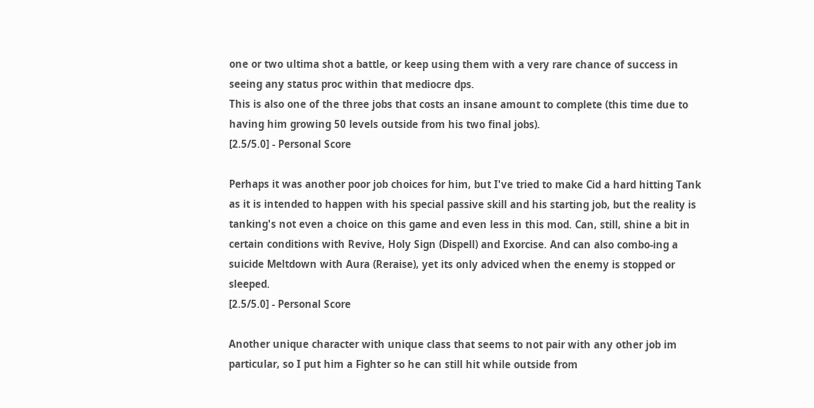one or two ultima shot a battle, or keep using them with a very rare chance of success in seeing any status proc within that mediocre dps.
This is also one of the three jobs that costs an insane amount to complete (this time due to having him growing 50 levels outside from his two final jobs).
[2.5/5.0] - Personal Score

Perhaps it was another poor job choices for him, but I've tried to make Cid a hard hitting Tank as it is intended to happen with his special passive skill and his starting job, but the reality is tanking's not even a choice on this game and even less in this mod. Can, still, shine a bit in certain conditions with Revive, Holy Sign (Dispell) and Exorcise. And can also combo-ing a suicide Meltdown with Aura (Reraise), yet its only adviced when the enemy is stopped or sleeped.
[2.5/5.0] - Personal Score

Another unique character with unique class that seems to not pair with any other job im particular, so I put him a Fighter so he can still hit while outside from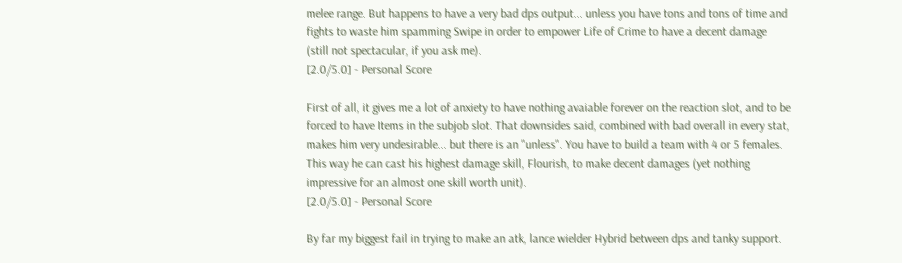melee range. But happens to have a very bad dps output... unless you have tons and tons of time and fights to waste him spamming Swipe in order to empower Life of Crime to have a decent damage (still not spectacular, if you ask me).
[2.0/5.0] - Personal Score

First of all, it gives me a lot of anxiety to have nothing avaiable forever on the reaction slot, and to be forced to have Items in the subjob slot. That downsides said, combined with bad overall in every stat, makes him very undesirable... but there is an "unless". You have to build a team with 4 or 5 females. This way he can cast his highest damage skill, Flourish, to make decent damages (yet nothing impressive for an almost one skill worth unit).
[2.0/5.0] - Personal Score

By far my biggest fail in trying to make an atk, lance wielder Hybrid between dps and tanky support.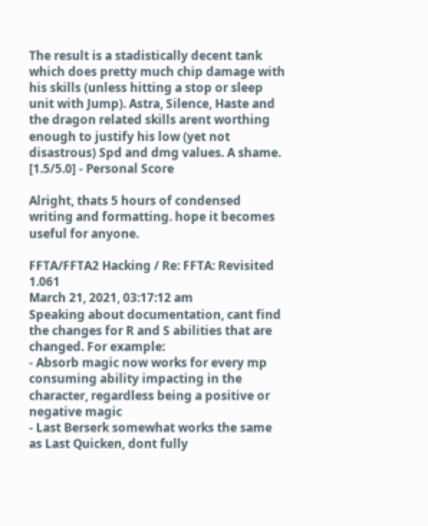The result is a stadistically decent tank which does pretty much chip damage with his skills (unless hitting a stop or sleep unit with Jump). Astra, Silence, Haste and the dragon related skills arent worthing enough to justify his low (yet not disastrous) Spd and dmg values. A shame.
[1.5/5.0] - Personal Score

Alright, thats 5 hours of condensed writing and formatting. hope it becomes useful for anyone.

FFTA/FFTA2 Hacking / Re: FFTA: Revisited 1.061
March 21, 2021, 03:17:12 am
Speaking about documentation, cant find the changes for R and S abilities that are changed. For example:
- Absorb magic now works for every mp consuming ability impacting in the character, regardless being a positive or negative magic
- Last Berserk somewhat works the same as Last Quicken, dont fully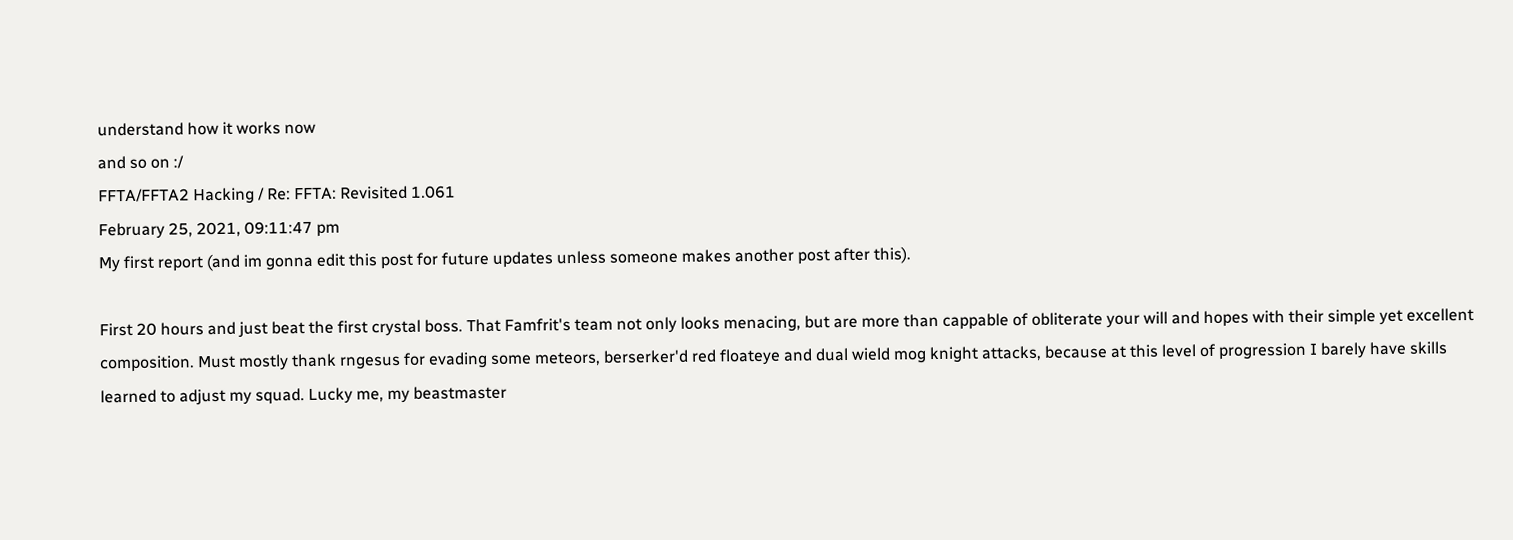understand how it works now
and so on :/
FFTA/FFTA2 Hacking / Re: FFTA: Revisited 1.061
February 25, 2021, 09:11:47 pm
My first report (and im gonna edit this post for future updates unless someone makes another post after this).

First 20 hours and just beat the first crystal boss. That Famfrit's team not only looks menacing, but are more than cappable of obliterate your will and hopes with their simple yet excellent composition. Must mostly thank rngesus for evading some meteors, berserker'd red floateye and dual wield mog knight attacks, because at this level of progression I barely have skills learned to adjust my squad. Lucky me, my beastmaster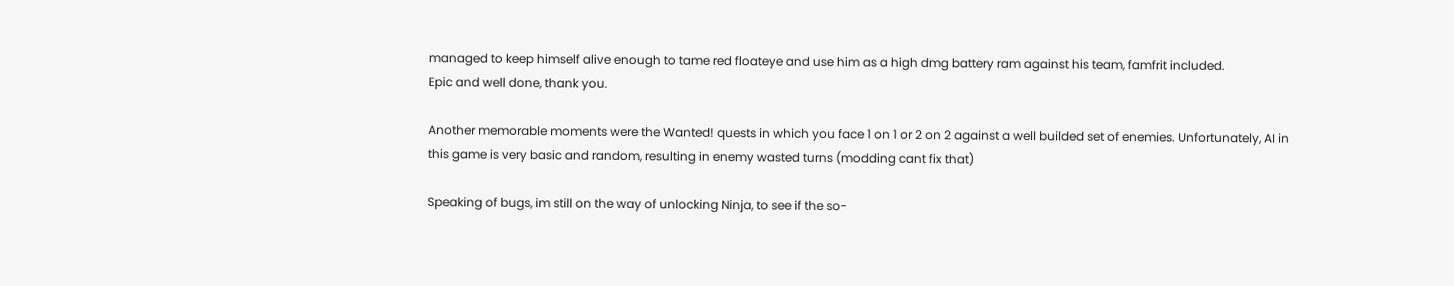managed to keep himself alive enough to tame red floateye and use him as a high dmg battery ram against his team, famfrit included.
Epic and well done, thank you.

Another memorable moments were the Wanted! quests in which you face 1 on 1 or 2 on 2 against a well builded set of enemies. Unfortunately, AI in this game is very basic and random, resulting in enemy wasted turns (modding cant fix that)

Speaking of bugs, im still on the way of unlocking Ninja, to see if the so-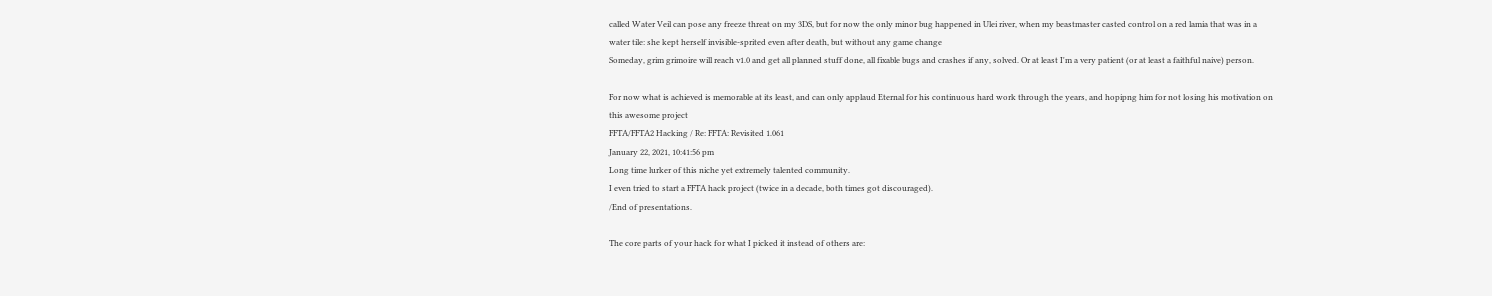called Water Veil can pose any freeze threat on my 3DS, but for now the only minor bug happened in Ulei river, when my beastmaster casted control on a red lamia that was in a water tile: she kept herself invisible-sprited even after death, but without any game change
Someday, grim grimoire will reach v1.0 and get all planned stuff done, all fixable bugs and crashes if any, solved. Or at least I'm a very patient (or at least a faithful naive) person.

For now what is achieved is memorable at its least, and can only applaud Eternal for his continuous hard work through the years, and hopipng him for not losing his motivation on this awesome project
FFTA/FFTA2 Hacking / Re: FFTA: Revisited 1.061
January 22, 2021, 10:41:56 pm
Long time lurker of this niche yet extremely talented community.
I even tried to start a FFTA hack project (twice in a decade, both times got discouraged).
/End of presentations.

The core parts of your hack for what I picked it instead of others are: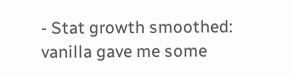- Stat growth smoothed: vanilla gave me some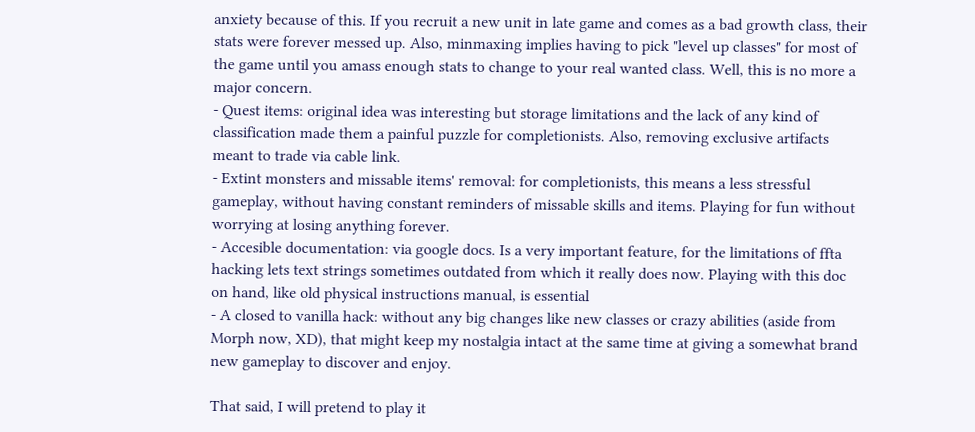anxiety because of this. If you recruit a new unit in late game and comes as a bad growth class, their stats were forever messed up. Also, minmaxing implies having to pick "level up classes" for most of the game until you amass enough stats to change to your real wanted class. Well, this is no more a major concern.
- Quest items: original idea was interesting but storage limitations and the lack of any kind of classification made them a painful puzzle for completionists. Also, removing exclusive artifacts meant to trade via cable link.
- Extint monsters and missable items' removal: for completionists, this means a less stressful gameplay, without having constant reminders of missable skills and items. Playing for fun without worrying at losing anything forever.
- Accesible documentation: via google docs. Is a very important feature, for the limitations of ffta hacking lets text strings sometimes outdated from which it really does now. Playing with this doc on hand, like old physical instructions manual, is essential
- A closed to vanilla hack: without any big changes like new classes or crazy abilities (aside from Morph now, XD), that might keep my nostalgia intact at the same time at giving a somewhat brand new gameplay to discover and enjoy.

That said, I will pretend to play it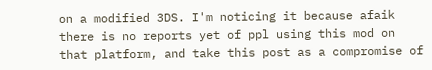on a modified 3DS. I'm noticing it because afaik there is no reports yet of ppl using this mod on that platform, and take this post as a compromise of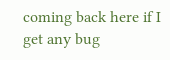coming back here if I get any bug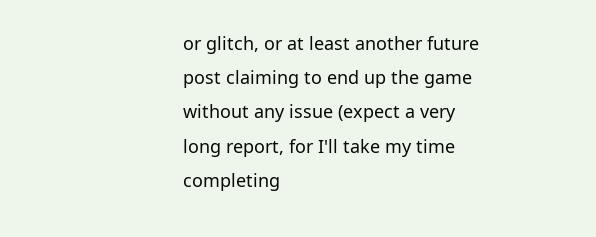or glitch, or at least another future post claiming to end up the game without any issue (expect a very long report, for I'll take my time completing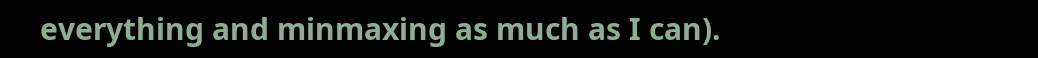everything and minmaxing as much as I can).